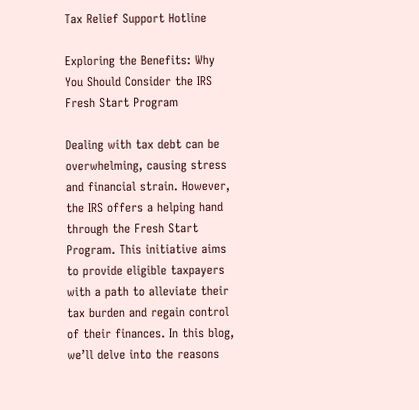Tax Relief Support Hotline

Exploring the Benefits: Why You Should Consider the IRS Fresh Start Program

Dealing with tax debt can be overwhelming, causing stress and financial strain. However, the IRS offers a helping hand through the Fresh Start Program. This initiative aims to provide eligible taxpayers with a path to alleviate their tax burden and regain control of their finances. In this blog, we’ll delve into the reasons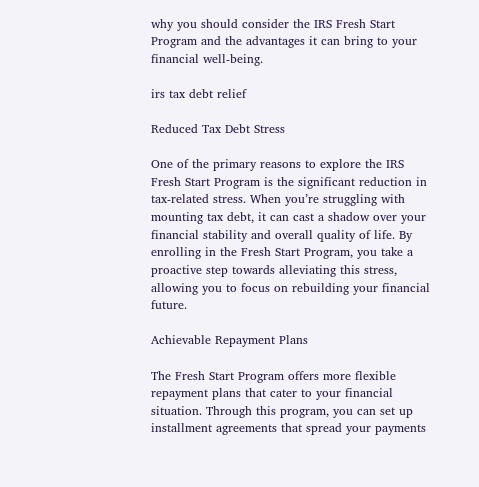why you should consider the IRS Fresh Start Program and the advantages it can bring to your financial well-being.

irs tax debt relief

Reduced Tax Debt Stress

One of the primary reasons to explore the IRS Fresh Start Program is the significant reduction in tax-related stress. When you’re struggling with mounting tax debt, it can cast a shadow over your financial stability and overall quality of life. By enrolling in the Fresh Start Program, you take a proactive step towards alleviating this stress, allowing you to focus on rebuilding your financial future.

Achievable Repayment Plans

The Fresh Start Program offers more flexible repayment plans that cater to your financial situation. Through this program, you can set up installment agreements that spread your payments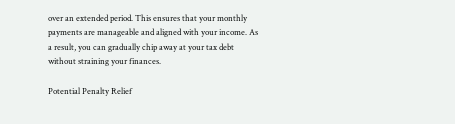over an extended period. This ensures that your monthly payments are manageable and aligned with your income. As a result, you can gradually chip away at your tax debt without straining your finances.

Potential Penalty Relief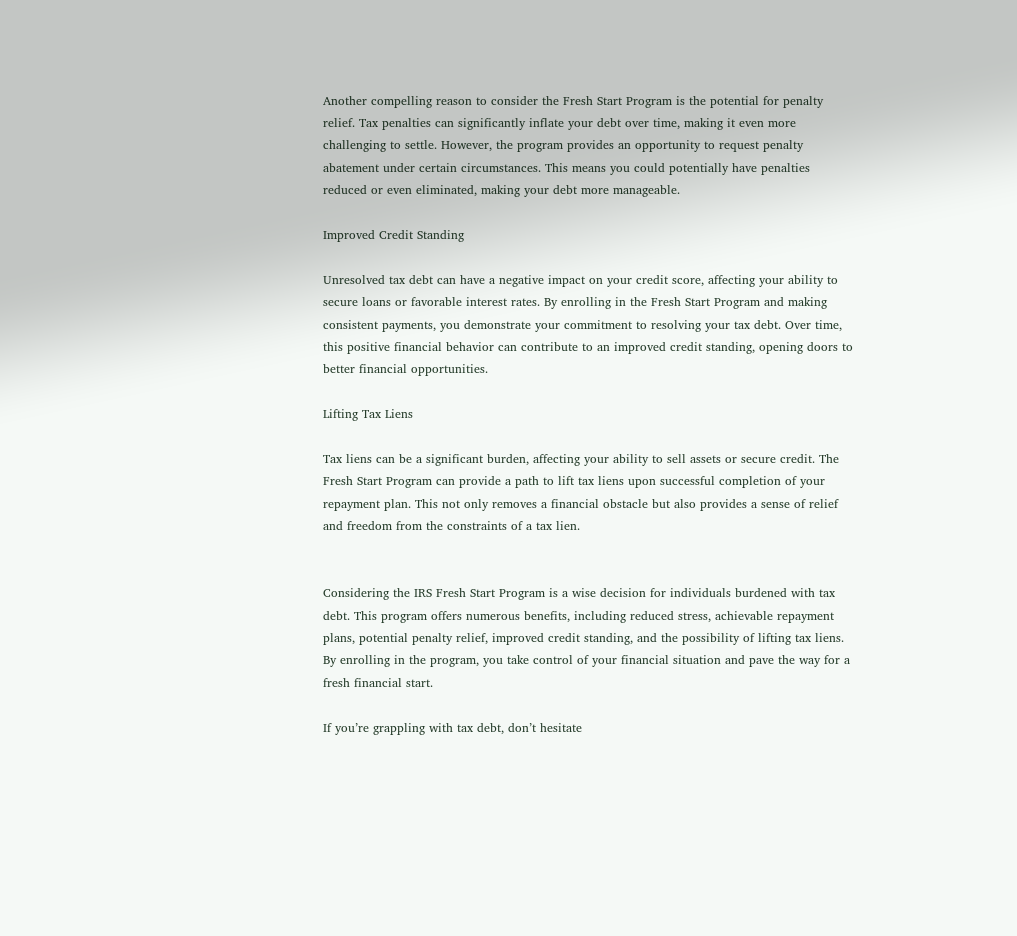Another compelling reason to consider the Fresh Start Program is the potential for penalty relief. Tax penalties can significantly inflate your debt over time, making it even more challenging to settle. However, the program provides an opportunity to request penalty abatement under certain circumstances. This means you could potentially have penalties reduced or even eliminated, making your debt more manageable.

Improved Credit Standing

Unresolved tax debt can have a negative impact on your credit score, affecting your ability to secure loans or favorable interest rates. By enrolling in the Fresh Start Program and making consistent payments, you demonstrate your commitment to resolving your tax debt. Over time, this positive financial behavior can contribute to an improved credit standing, opening doors to better financial opportunities.

Lifting Tax Liens

Tax liens can be a significant burden, affecting your ability to sell assets or secure credit. The Fresh Start Program can provide a path to lift tax liens upon successful completion of your repayment plan. This not only removes a financial obstacle but also provides a sense of relief and freedom from the constraints of a tax lien.


Considering the IRS Fresh Start Program is a wise decision for individuals burdened with tax debt. This program offers numerous benefits, including reduced stress, achievable repayment plans, potential penalty relief, improved credit standing, and the possibility of lifting tax liens. By enrolling in the program, you take control of your financial situation and pave the way for a fresh financial start.

If you’re grappling with tax debt, don’t hesitate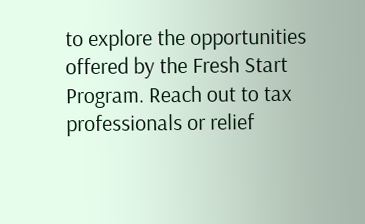to explore the opportunities offered by the Fresh Start Program. Reach out to tax professionals or relief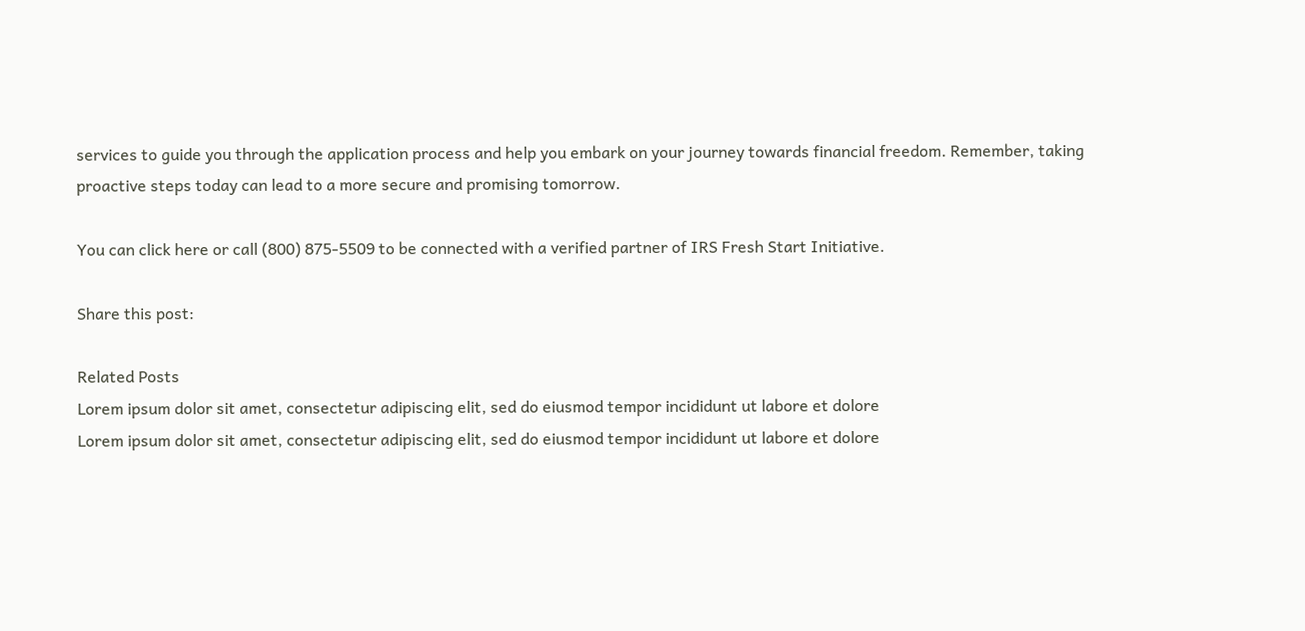services to guide you through the application process and help you embark on your journey towards financial freedom. Remember, taking proactive steps today can lead to a more secure and promising tomorrow.

You can click here or call (800) 875-5509 to be connected with a verified partner of IRS Fresh Start Initiative.

Share this post:

Related Posts
Lorem ipsum dolor sit amet, consectetur adipiscing elit, sed do eiusmod tempor incididunt ut labore et dolore
Lorem ipsum dolor sit amet, consectetur adipiscing elit, sed do eiusmod tempor incididunt ut labore et dolore